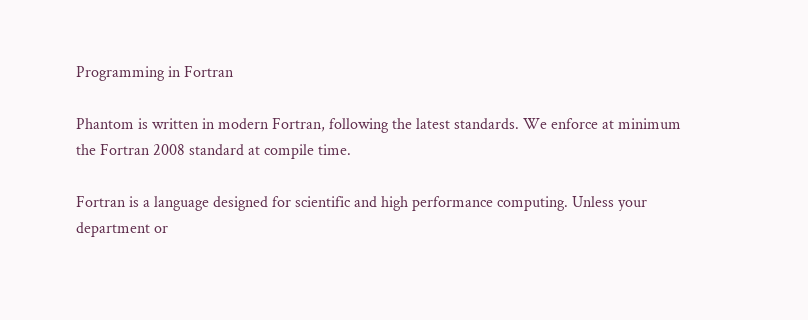Programming in Fortran

Phantom is written in modern Fortran, following the latest standards. We enforce at minimum the Fortran 2008 standard at compile time.

Fortran is a language designed for scientific and high performance computing. Unless your department or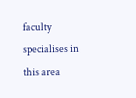faculty specialises in this area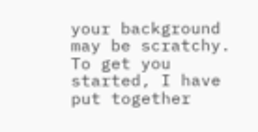your background may be scratchy. To get you started, I have put together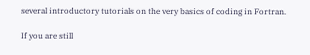several introductory tutorials on the very basics of coding in Fortran.

If you are still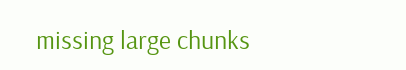missing large chunks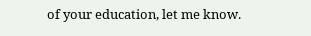of your education, let me know.